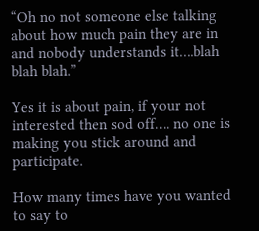“Oh no not someone else talking about how much pain they are in and nobody understands it….blah blah blah.”

Yes it is about pain, if your not interested then sod off…. no one is making you stick around and participate.

How many times have you wanted to say to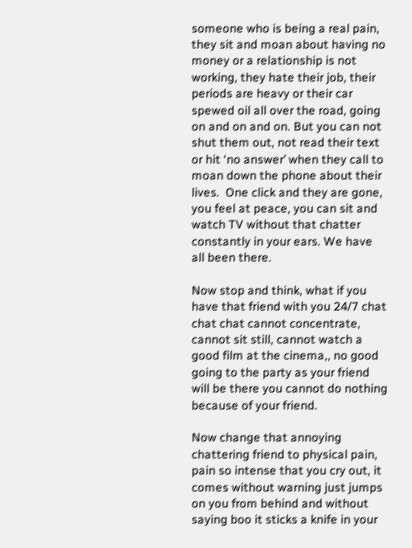someone who is being a real pain, they sit and moan about having no money or a relationship is not working, they hate their job, their periods are heavy or their car spewed oil all over the road, going on and on and on. But you can not shut them out, not read their text or hit ‘no answer’ when they call to moan down the phone about their lives.  One click and they are gone, you feel at peace, you can sit and watch TV without that chatter constantly in your ears. We have all been there.

Now stop and think, what if you have that friend with you 24/7 chat chat chat cannot concentrate,  cannot sit still, cannot watch a good film at the cinema,, no good going to the party as your friend will be there you cannot do nothing because of your friend.

Now change that annoying chattering friend to physical pain, pain so intense that you cry out, it comes without warning just jumps on you from behind and without saying boo it sticks a knife in your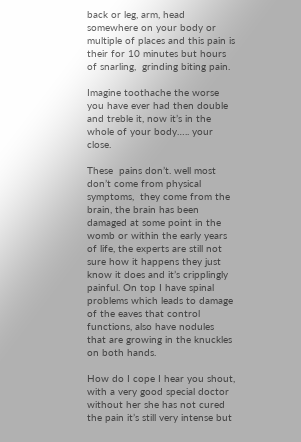back or leg, arm, head somewhere on your body or multiple of places and this pain is their for 10 minutes but hours of snarling,  grinding biting pain.

Imagine toothache the worse you have ever had then double and treble it, now it’s in the whole of your body….. your close.

These  pains don’t. well most don’t come from physical symptoms,  they come from the brain, the brain has been damaged at some point in the womb or within the early years of life, the experts are still not sure how it happens they just know it does and it’s cripplingly painful. On top I have spinal problems which leads to damage of the eaves that control functions, also have nodules that are growing in the knuckles on both hands.

How do I cope I hear you shout, with a very good special doctor without her she has not cured the pain it’s still very intense but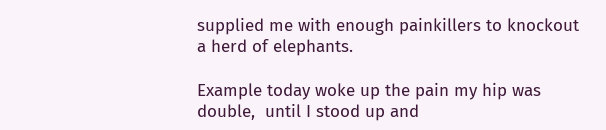supplied me with enough painkillers to knockout a herd of elephants.

Example today woke up the pain my hip was double,  until I stood up and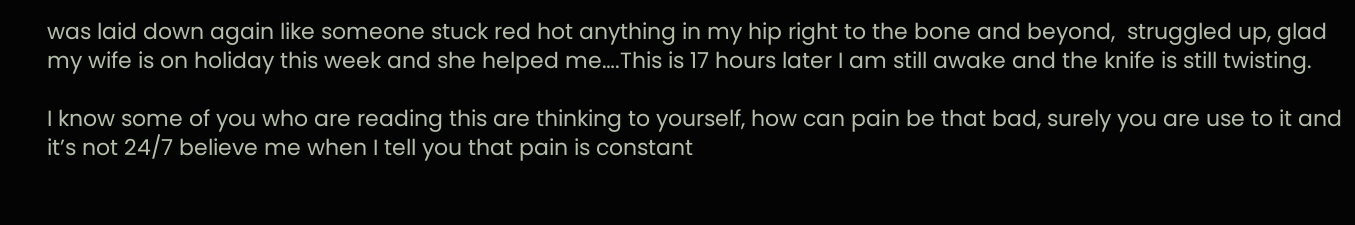was laid down again like someone stuck red hot anything in my hip right to the bone and beyond,  struggled up, glad my wife is on holiday this week and she helped me….This is 17 hours later I am still awake and the knife is still twisting.

I know some of you who are reading this are thinking to yourself, how can pain be that bad, surely you are use to it and it’s not 24/7 believe me when I tell you that pain is constant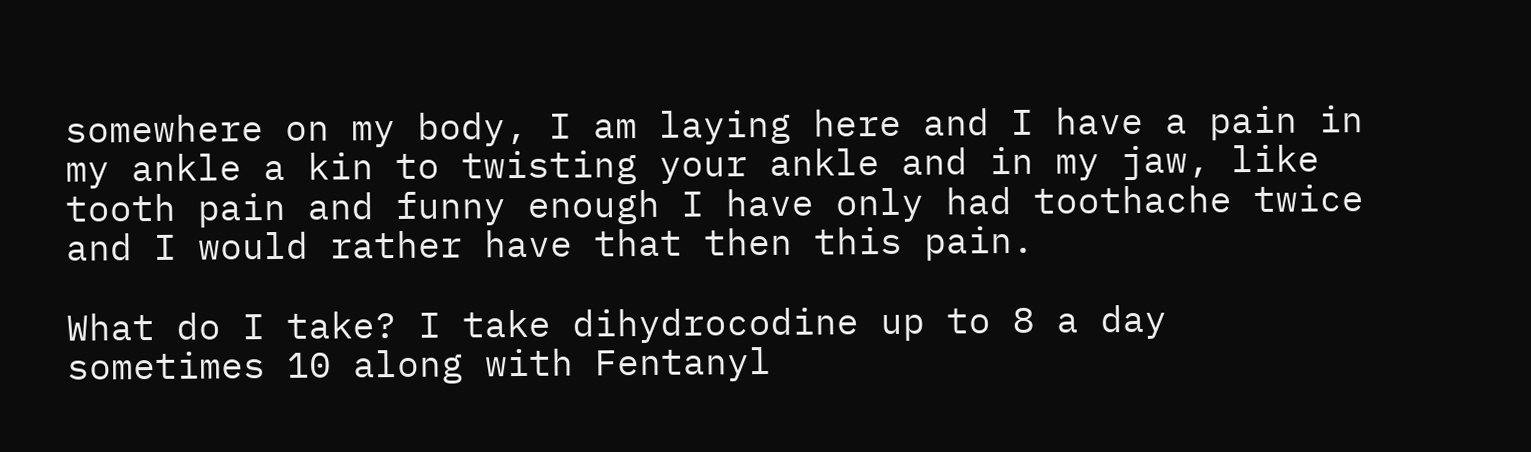somewhere on my body, I am laying here and I have a pain in my ankle a kin to twisting your ankle and in my jaw, like tooth pain and funny enough I have only had toothache twice and I would rather have that then this pain.

What do I take? I take dihydrocodine up to 8 a day sometimes 10 along with Fentanyl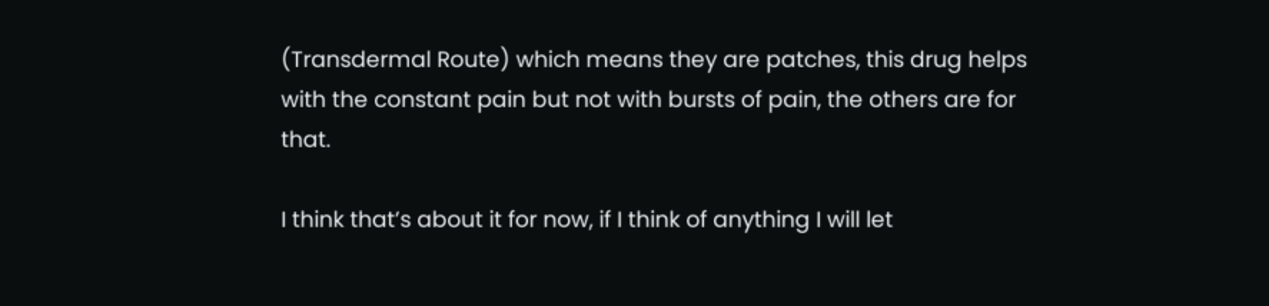(Transdermal Route) which means they are patches, this drug helps with the constant pain but not with bursts of pain, the others are for that.

I think that’s about it for now, if I think of anything I will let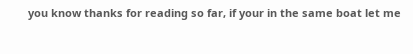you know thanks for reading so far, if your in the same boat let me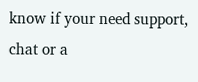know if your need support, chat or a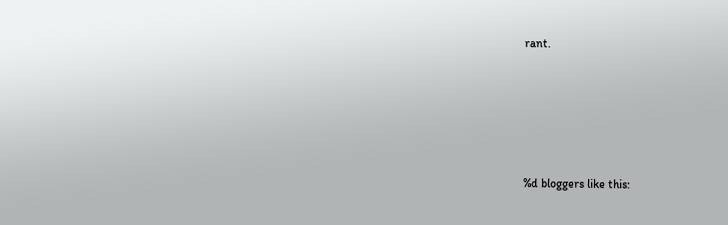rant.






%d bloggers like this: